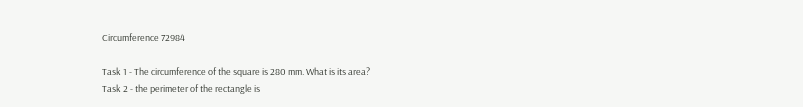Circumference 72984

Task 1 - The circumference of the square is 280 mm. What is its area?
Task 2 - the perimeter of the rectangle is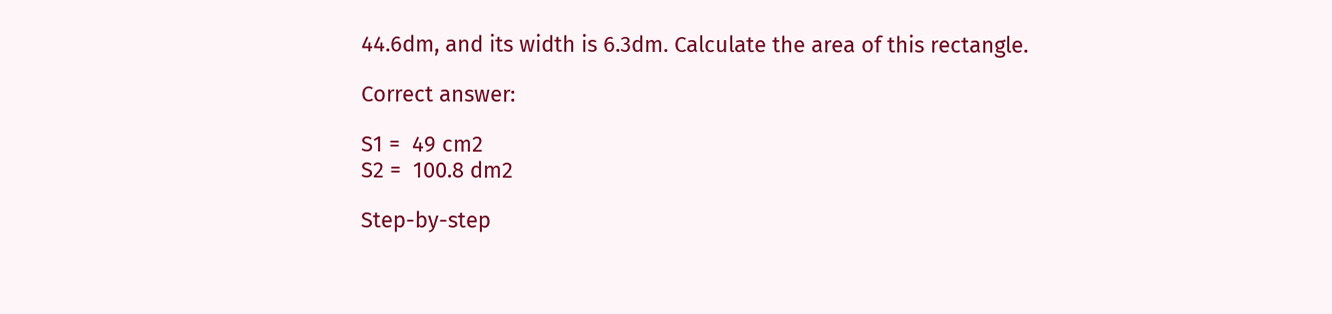44.6dm, and its width is 6.3dm. Calculate the area of this rectangle.

Correct answer:

S1 =  49 cm2
S2 =  100.8 dm2

Step-by-step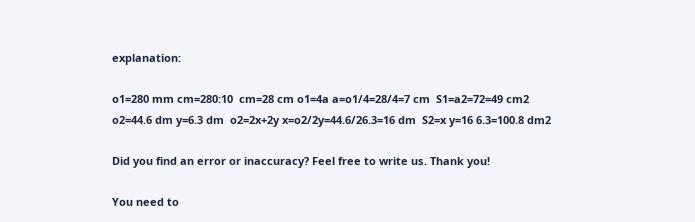explanation:

o1=280 mm cm=280:10  cm=28 cm o1=4a a=o1/4=28/4=7 cm  S1=a2=72=49 cm2
o2=44.6 dm y=6.3 dm  o2=2x+2y x=o2/2y=44.6/26.3=16 dm  S2=x y=16 6.3=100.8 dm2

Did you find an error or inaccuracy? Feel free to write us. Thank you!

You need to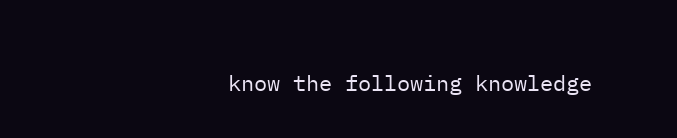know the following knowledge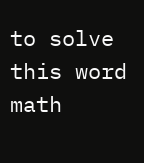to solve this word math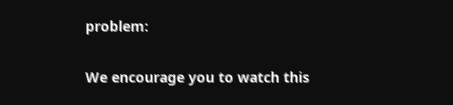problem:

We encourage you to watch this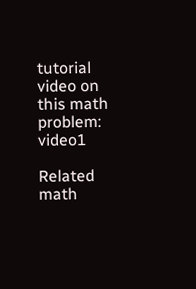tutorial video on this math problem: video1

Related math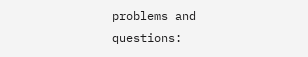problems and questions: